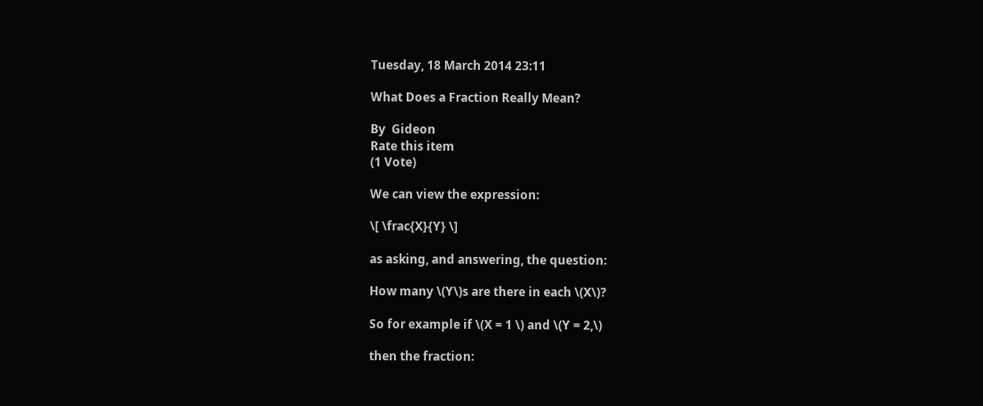Tuesday, 18 March 2014 23:11

What Does a Fraction Really Mean?

By  Gideon
Rate this item
(1 Vote)

We can view the expression:

\[ \frac{X}{Y} \]

as asking, and answering, the question:

How many \(Y\)s are there in each \(X\)?

So for example if \(X = 1 \) and \(Y = 2,\)

then the fraction: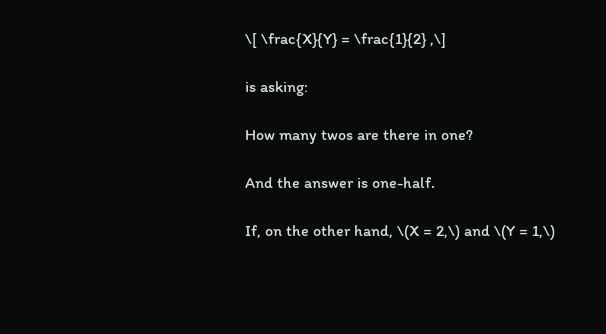\[ \frac{X}{Y} = \frac{1}{2} ,\]

is asking:

How many twos are there in one?

And the answer is one-half.

If, on the other hand, \(X = 2,\) and \(Y = 1,\)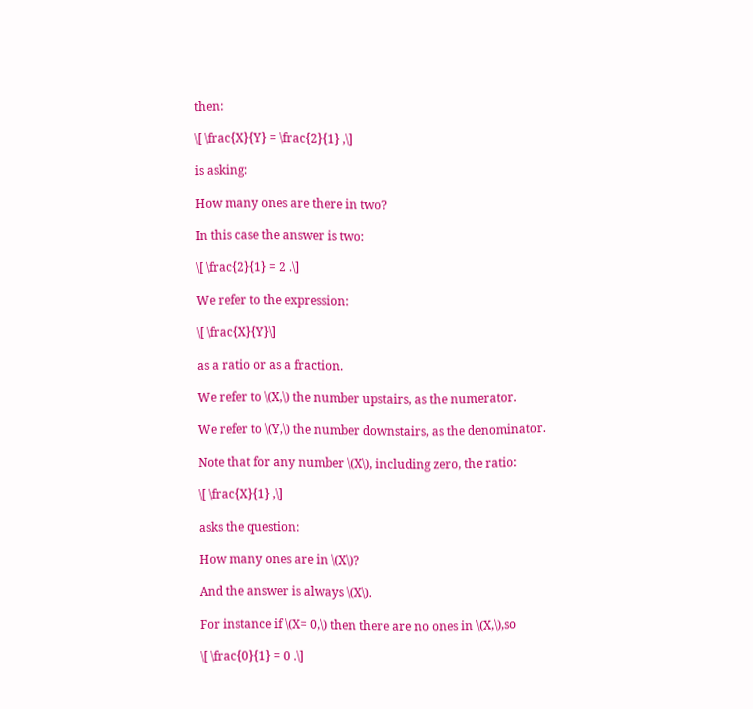then:

\[ \frac{X}{Y} = \frac{2}{1} ,\]

is asking:

How many ones are there in two?

In this case the answer is two:

\[ \frac{2}{1} = 2 .\]

We refer to the expression:

\[ \frac{X}{Y}\]

as a ratio or as a fraction.

We refer to \(X,\) the number upstairs, as the numerator.

We refer to \(Y,\) the number downstairs, as the denominator.

Note that for any number \(X\), including zero, the ratio:

\[ \frac{X}{1} ,\]

asks the question:

How many ones are in \(X\)?

And the answer is always \(X\).

For instance if \(X= 0,\) then there are no ones in \(X,\),so

\[ \frac{0}{1} = 0 .\]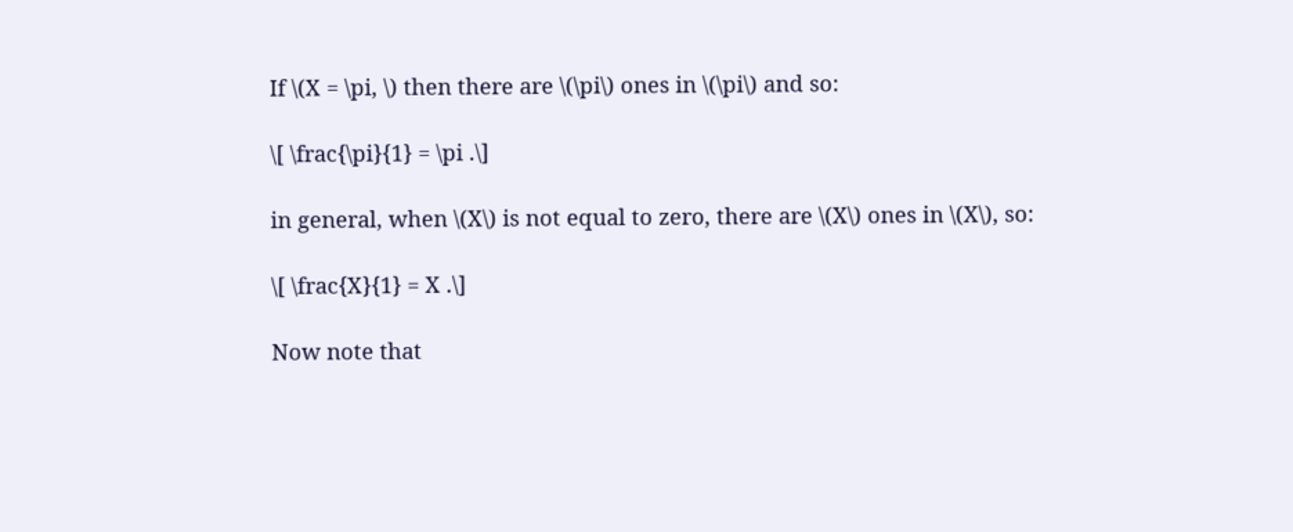If \(X = \pi, \) then there are \(\pi\) ones in \(\pi\) and so:

\[ \frac{\pi}{1} = \pi .\]

in general, when \(X\) is not equal to zero, there are \(X\) ones in \(X\), so:

\[ \frac{X}{1} = X .\]

Now note that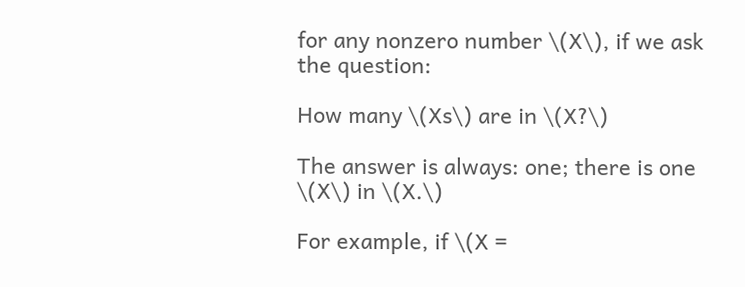for any nonzero number \(X\), if we ask the question:

How many \(Xs\) are in \(X?\)

The answer is always: one; there is one \(X\) in \(X.\)

For example, if \(X =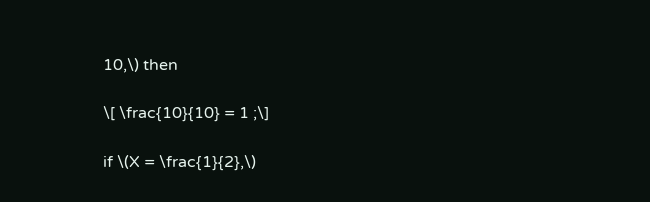10,\) then

\[ \frac{10}{10} = 1 ;\]

if \(X = \frac{1}{2},\)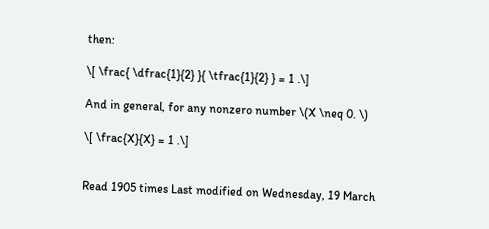then:

\[ \frac{ \dfrac{1}{2} }{ \tfrac{1}{2} } = 1 .\]

And in general, for any nonzero number \(X \neq 0. \)

\[ \frac{X}{X} = 1 .\]


Read 1905 times Last modified on Wednesday, 19 March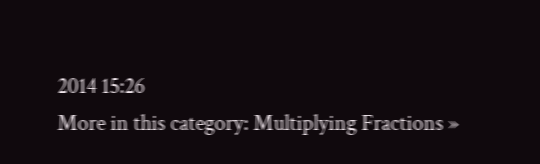2014 15:26
More in this category: Multiplying Fractions »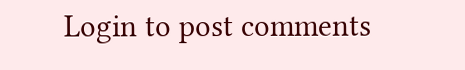Login to post comments